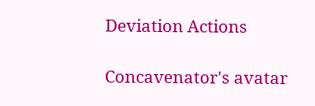Deviation Actions

Concavenator's avatar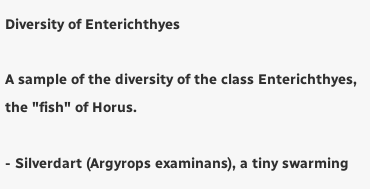Diversity of Enterichthyes

A sample of the diversity of the class Enterichthyes, the "fish" of Horus.

- Silverdart (Argyrops examinans), a tiny swarming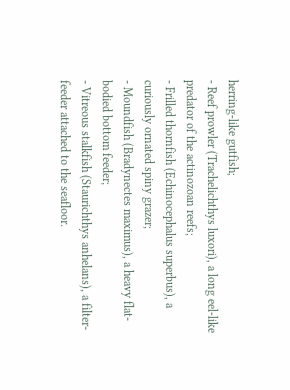herring-like gutfish;
- Reef prowler (Trachelichthys luxori), a long eel-like predator of the actinozoan reefs;
- Frilled thornfish (Echinocephalus superbus), a curiously ornated spiny grazer;
- Moundfish (Bradynectes maximus), a heavy flat-bodied bottom feeder;
- Vitreous stalkfish (Staurichthys anhelans), a filter-feeder attached to the seafloor.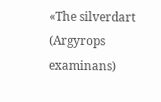«The silverdart (Argyrops examinans)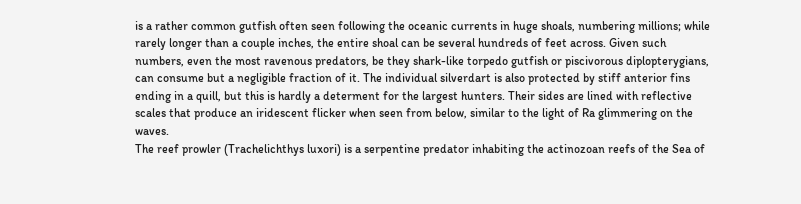is a rather common gutfish often seen following the oceanic currents in huge shoals, numbering millions; while rarely longer than a couple inches, the entire shoal can be several hundreds of feet across. Given such numbers, even the most ravenous predators, be they shark-like torpedo gutfish or piscivorous diplopterygians, can consume but a negligible fraction of it. The individual silverdart is also protected by stiff anterior fins ending in a quill, but this is hardly a determent for the largest hunters. Their sides are lined with reflective scales that produce an iridescent flicker when seen from below, similar to the light of Ra glimmering on the waves.
The reef prowler (Trachelichthys luxori) is a serpentine predator inhabiting the actinozoan reefs of the Sea of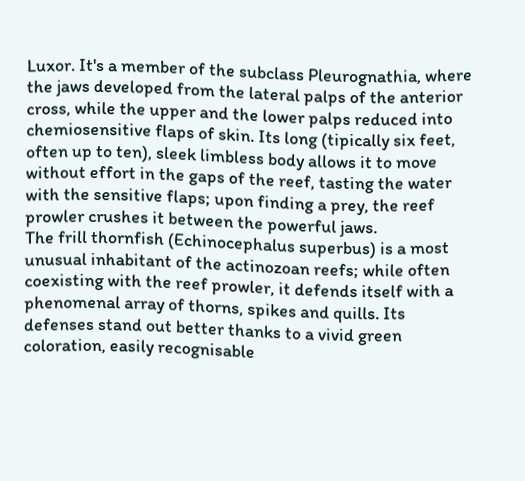Luxor. It's a member of the subclass Pleurognathia, where the jaws developed from the lateral palps of the anterior cross, while the upper and the lower palps reduced into chemiosensitive flaps of skin. Its long (tipically six feet, often up to ten), sleek limbless body allows it to move without effort in the gaps of the reef, tasting the water with the sensitive flaps; upon finding a prey, the reef prowler crushes it between the powerful jaws.
The frill thornfish (Echinocephalus superbus) is a most unusual inhabitant of the actinozoan reefs; while often coexisting with the reef prowler, it defends itself with a phenomenal array of thorns, spikes and quills. Its defenses stand out better thanks to a vivid green coloration, easily recognisable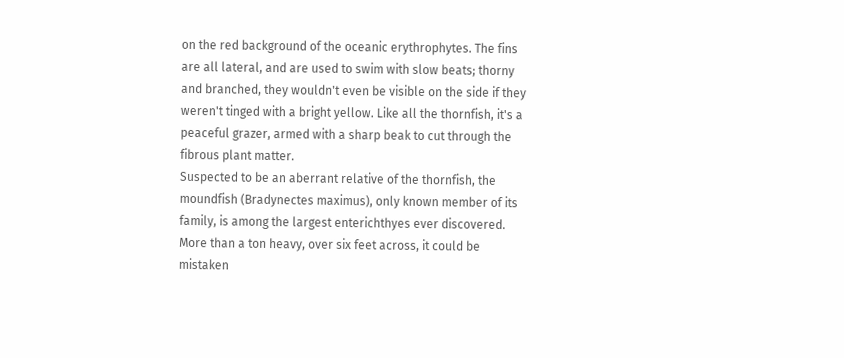on the red background of the oceanic erythrophytes. The fins are all lateral, and are used to swim with slow beats; thorny and branched, they wouldn't even be visible on the side if they weren't tinged with a bright yellow. Like all the thornfish, it's a peaceful grazer, armed with a sharp beak to cut through the fibrous plant matter.
Suspected to be an aberrant relative of the thornfish, the moundfish (Bradynectes maximus), only known member of its family, is among the largest enterichthyes ever discovered. More than a ton heavy, over six feet across, it could be mistaken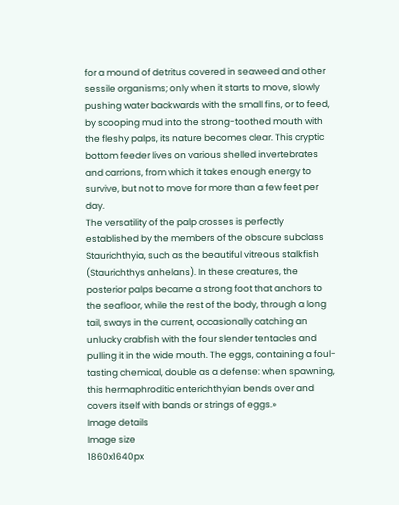for a mound of detritus covered in seaweed and other sessile organisms; only when it starts to move, slowly pushing water backwards with the small fins, or to feed, by scooping mud into the strong-toothed mouth with the fleshy palps, its nature becomes clear. This cryptic bottom feeder lives on various shelled invertebrates and carrions, from which it takes enough energy to survive, but not to move for more than a few feet per day.
The versatility of the palp crosses is perfectly established by the members of the obscure subclass Staurichthyia, such as the beautiful vitreous stalkfish (Staurichthys anhelans). In these creatures, the posterior palps became a strong foot that anchors to the seafloor, while the rest of the body, through a long tail, sways in the current, occasionally catching an unlucky crabfish with the four slender tentacles and pulling it in the wide mouth. The eggs, containing a foul-tasting chemical, double as a defense: when spawning, this hermaphroditic enterichthyian bends over and covers itself with bands or strings of eggs.»
Image details
Image size
1860x1640px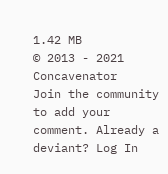1.42 MB
© 2013 - 2021 Concavenator
Join the community to add your comment. Already a deviant? Log In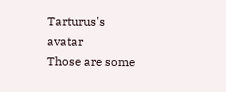Tarturus's avatar
Those are some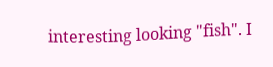interesting looking "fish". I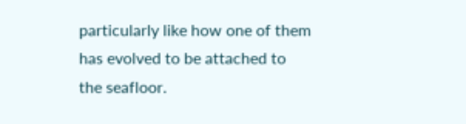particularly like how one of them has evolved to be attached to the seafloor.